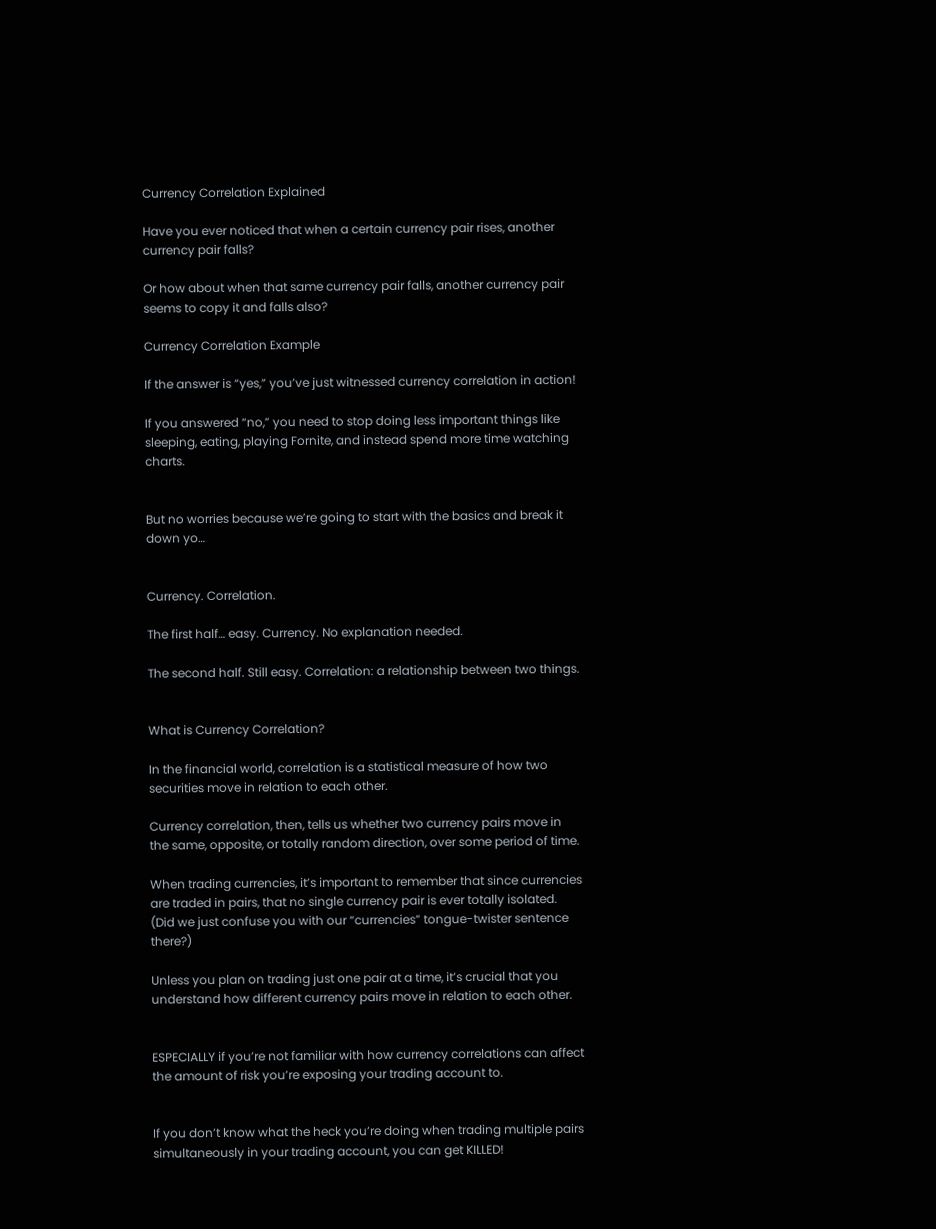Currency Correlation Explained

Have you ever noticed that when a certain currency pair rises, another currency pair falls?

Or how about when that same currency pair falls, another currency pair seems to copy it and falls also?

Currency Correlation Example

If the answer is “yes,” you’ve just witnessed currency correlation in action!

If you answered “no,” you need to stop doing less important things like sleeping, eating, playing Fornite, and instead spend more time watching charts.


But no worries because we’re going to start with the basics and break it down yo…


Currency. Correlation.

The first half… easy. Currency. No explanation needed.

The second half. Still easy. Correlation: a relationship between two things.


What is Currency Correlation?

In the financial world, correlation is a statistical measure of how two securities move in relation to each other.

Currency correlation, then, tells us whether two currency pairs move in the same, opposite, or totally random direction, over some period of time.

When trading currencies, it’s important to remember that since currencies are traded in pairs, that no single currency pair is ever totally isolated. (Did we just confuse you with our “currencies” tongue-twister sentence there?)

Unless you plan on trading just one pair at a time, it’s crucial that you understand how different currency pairs move in relation to each other.


ESPECIALLY if you’re not familiar with how currency correlations can affect the amount of risk you’re exposing your trading account to.


If you don’t know what the heck you’re doing when trading multiple pairs simultaneously in your trading account, you can get KILLED!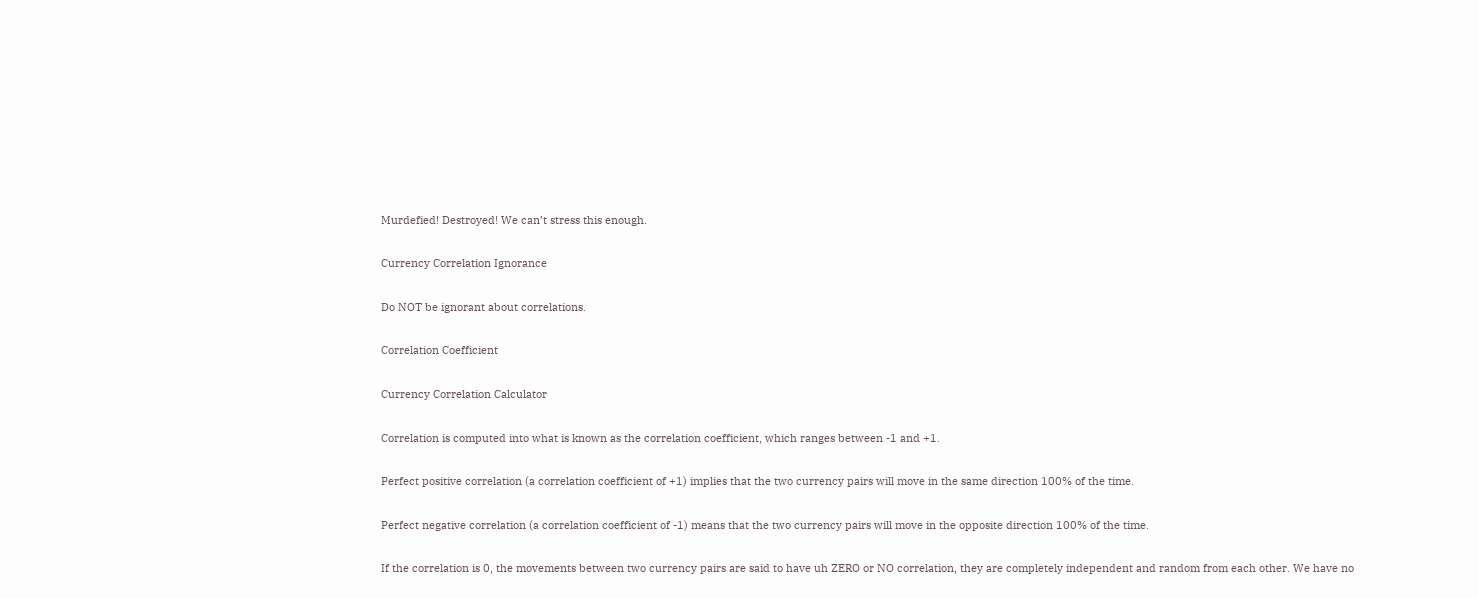Murdefied! Destroyed! We can’t stress this enough.

Currency Correlation Ignorance

Do NOT be ignorant about correlations.

Correlation Coefficient

Currency Correlation Calculator

Correlation is computed into what is known as the correlation coefficient, which ranges between -1 and +1.

Perfect positive correlation (a correlation coefficient of +1) implies that the two currency pairs will move in the same direction 100% of the time.

Perfect negative correlation (a correlation coefficient of -1) means that the two currency pairs will move in the opposite direction 100% of the time.

If the correlation is 0, the movements between two currency pairs are said to have uh ZERO or NO correlation, they are completely independent and random from each other. We have no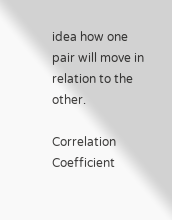idea how one pair will move in relation to the other.

Correlation Coefficient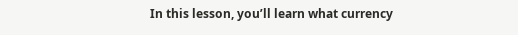In this lesson, you’ll learn what currency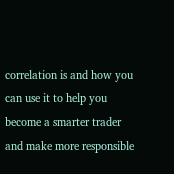correlation is and how you can use it to help you become a smarter trader and make more responsible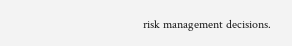risk management decisions.